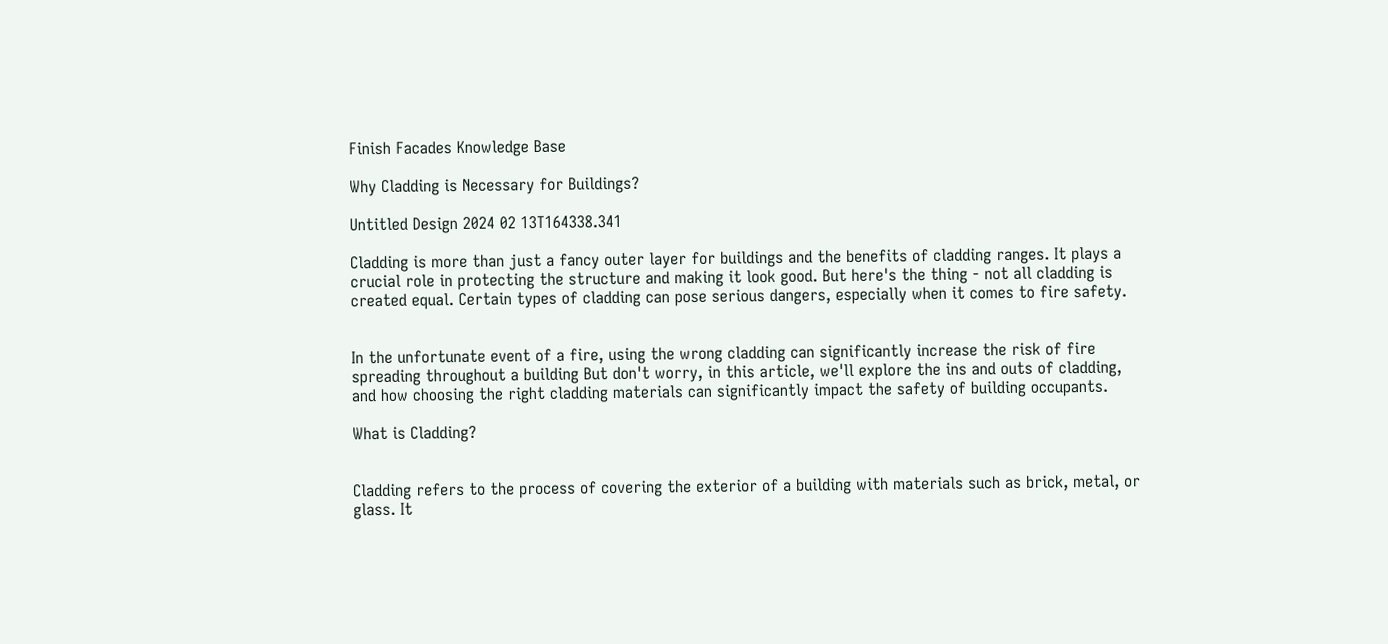Finish Facades Knowledge Base

Why Cladding is Necessary for Buildings?

Untitled Design 2024 02 13T164338.341

Cladding is more than just a fancy outer layer for buildings and the benefits of cladding ranges. It plays a crucial role in protecting the structure and making it look good. But here's the thing - not all cladding is created equal. Certain types of cladding can pose serious dangers, especially when it comes to fire safety.


In the unfortunate event of a fire, using the wrong cladding can significantly increase the risk of fire spreading throughout a building But don't worry, in this article, we'll explore the ins and outs of cladding, and how choosing the right cladding materials can significantly impact the safety of building occupants.

What is Cladding?


Cladding refers to the process of covering the exterior of a building with materials such as brick, metal, or glass. It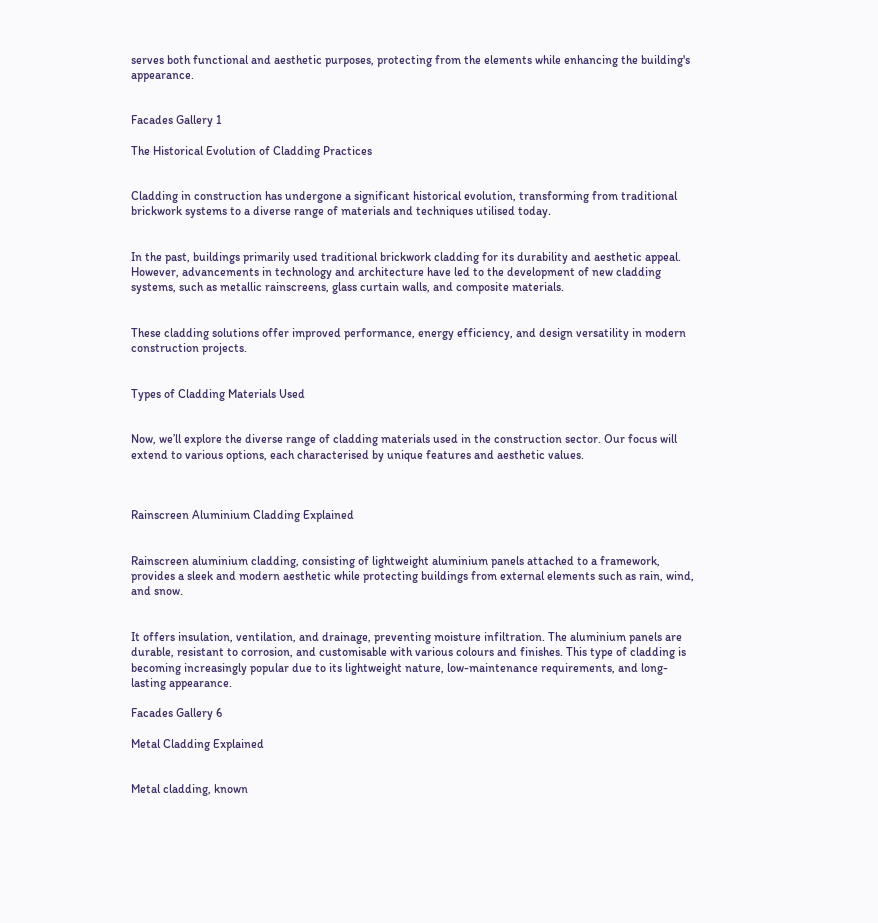serves both functional and aesthetic purposes, protecting from the elements while enhancing the building's appearance.


Facades Gallery 1

The Historical Evolution of Cladding Practices


Cladding in construction has undergone a significant historical evolution, transforming from traditional brickwork systems to a diverse range of materials and techniques utilised today.


In the past, buildings primarily used traditional brickwork cladding for its durability and aesthetic appeal. However, advancements in technology and architecture have led to the development of new cladding systems, such as metallic rainscreens, glass curtain walls, and composite materials.


These cladding solutions offer improved performance, energy efficiency, and design versatility in modern construction projects.


Types of Cladding Materials Used


Now, we’ll explore the diverse range of cladding materials used in the construction sector. Our focus will extend to various options, each characterised by unique features and aesthetic values.



Rainscreen Aluminium Cladding Explained


Rainscreen aluminium cladding, consisting of lightweight aluminium panels attached to a framework, provides a sleek and modern aesthetic while protecting buildings from external elements such as rain, wind, and snow.


It offers insulation, ventilation, and drainage, preventing moisture infiltration. The aluminium panels are durable, resistant to corrosion, and customisable with various colours and finishes. This type of cladding is becoming increasingly popular due to its lightweight nature, low-maintenance requirements, and long-lasting appearance.

Facades Gallery 6

Metal Cladding Explained


Metal cladding, known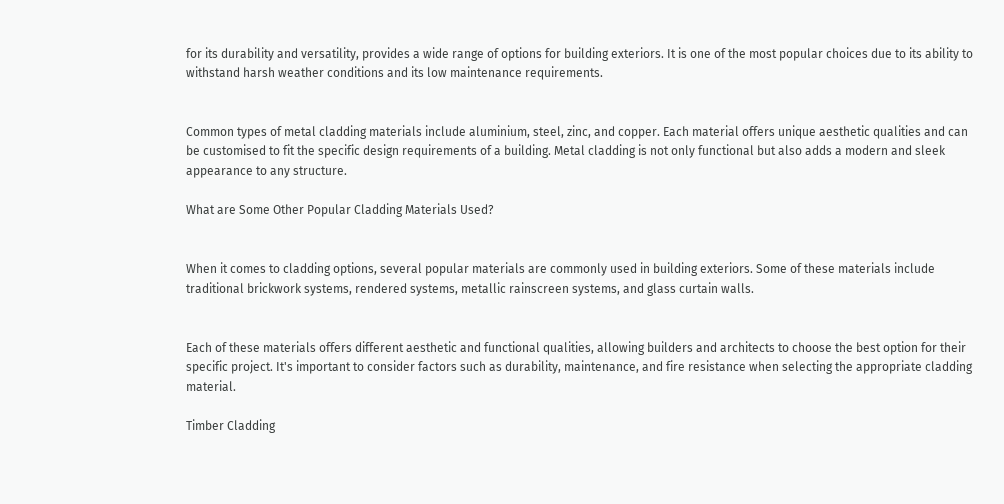for its durability and versatility, provides a wide range of options for building exteriors. It is one of the most popular choices due to its ability to withstand harsh weather conditions and its low maintenance requirements.


Common types of metal cladding materials include aluminium, steel, zinc, and copper. Each material offers unique aesthetic qualities and can be customised to fit the specific design requirements of a building. Metal cladding is not only functional but also adds a modern and sleek appearance to any structure.

What are Some Other Popular Cladding Materials Used?


When it comes to cladding options, several popular materials are commonly used in building exteriors. Some of these materials include traditional brickwork systems, rendered systems, metallic rainscreen systems, and glass curtain walls.


Each of these materials offers different aesthetic and functional qualities, allowing builders and architects to choose the best option for their specific project. It's important to consider factors such as durability, maintenance, and fire resistance when selecting the appropriate cladding material.

Timber Cladding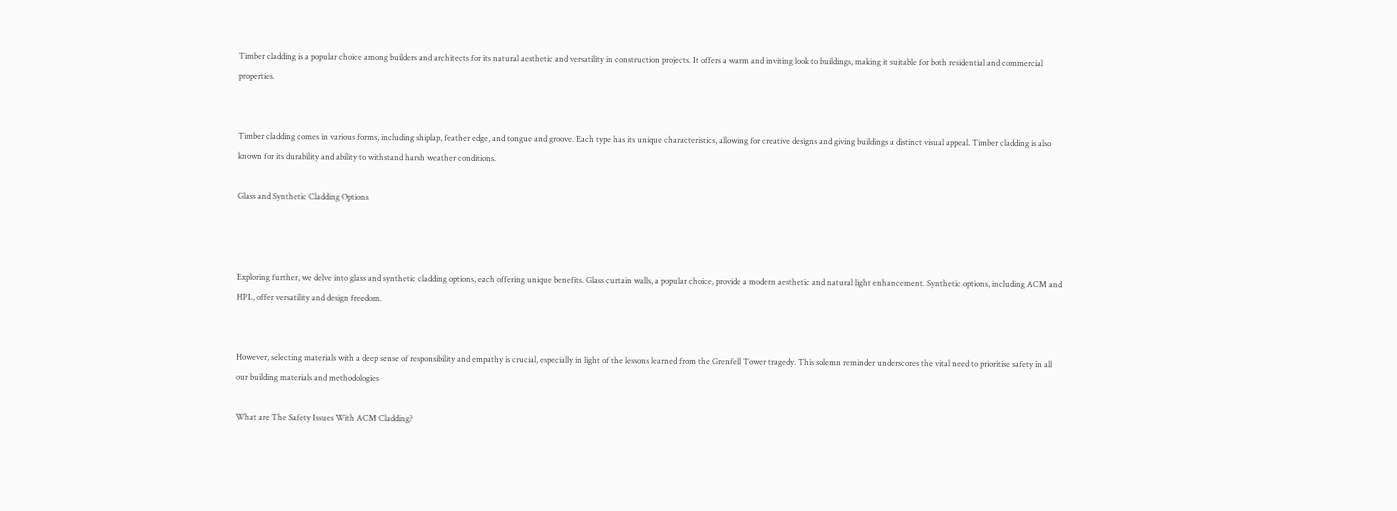Timber cladding is a popular choice among builders and architects for its natural aesthetic and versatility in construction projects. It offers a warm and inviting look to buildings, making it suitable for both residential and commercial properties.


Timber cladding comes in various forms, including shiplap, feather edge, and tongue and groove. Each type has its unique characteristics, allowing for creative designs and giving buildings a distinct visual appeal. Timber cladding is also known for its durability and ability to withstand harsh weather conditions.

Glass and Synthetic Cladding Options



Exploring further, we delve into glass and synthetic cladding options, each offering unique benefits. Glass curtain walls, a popular choice, provide a modern aesthetic and natural light enhancement. Synthetic options, including ACM and HPL, offer versatility and design freedom.


However, selecting materials with a deep sense of responsibility and empathy is crucial, especially in light of the lessons learned from the Grenfell Tower tragedy. This solemn reminder underscores the vital need to prioritise safety in all our building materials and methodologies

What are The Safety Issues With ACM Cladding?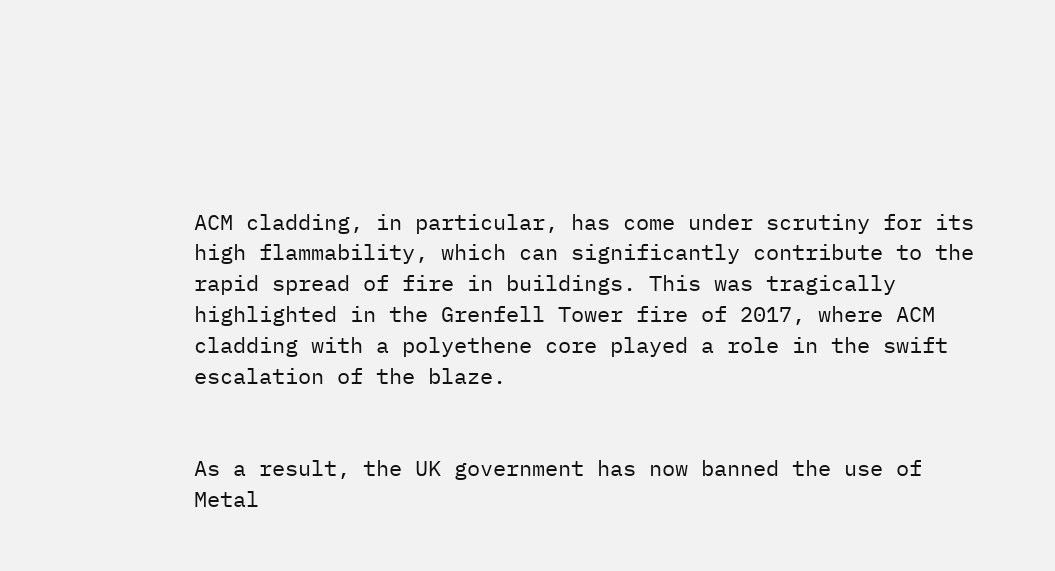ACM cladding, in particular, has come under scrutiny for its high flammability, which can significantly contribute to the rapid spread of fire in buildings. This was tragically highlighted in the Grenfell Tower fire of 2017, where ACM cladding with a polyethene core played a role in the swift escalation of the blaze.


As a result, the UK government has now banned the use of Metal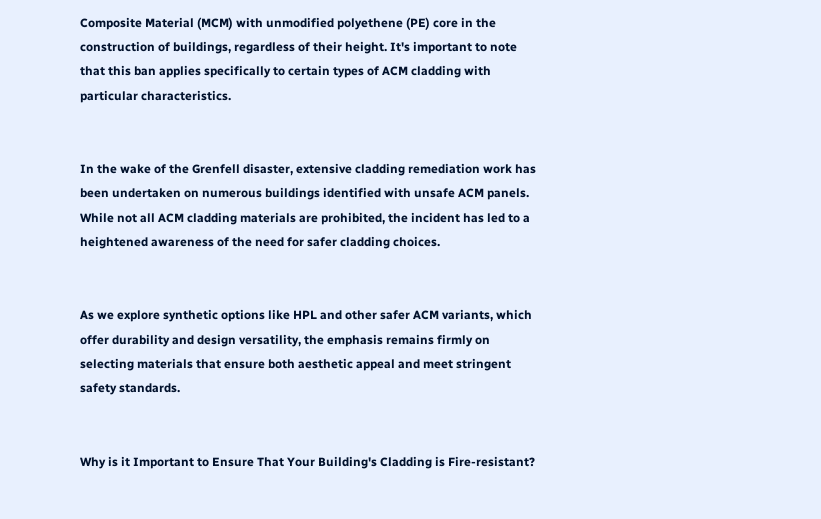Composite Material (MCM) with unmodified polyethene (PE) core in the construction of buildings, regardless of their height. It's important to note that this ban applies specifically to certain types of ACM cladding with particular characteristics.


In the wake of the Grenfell disaster, extensive cladding remediation work has been undertaken on numerous buildings identified with unsafe ACM panels. While not all ACM cladding materials are prohibited, the incident has led to a heightened awareness of the need for safer cladding choices.


As we explore synthetic options like HPL and other safer ACM variants, which offer durability and design versatility, the emphasis remains firmly on selecting materials that ensure both aesthetic appeal and meet stringent safety standards.


Why is it Important to Ensure That Your Building's Cladding is Fire-resistant?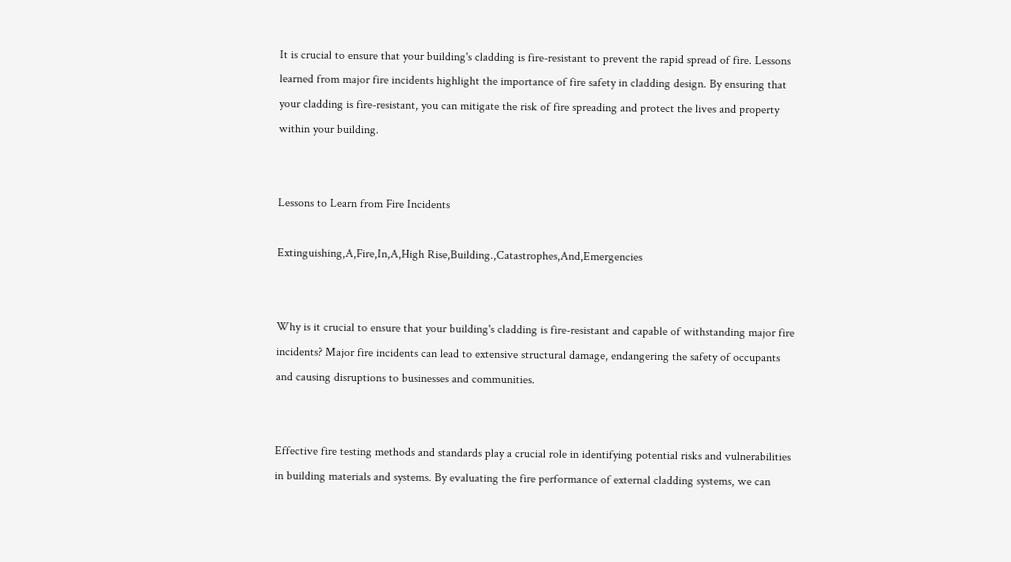It is crucial to ensure that your building's cladding is fire-resistant to prevent the rapid spread of fire. Lessons learned from major fire incidents highlight the importance of fire safety in cladding design. By ensuring that your cladding is fire-resistant, you can mitigate the risk of fire spreading and protect the lives and property within your building.


Lessons to Learn from Fire Incidents

Extinguishing,A,Fire,In,A,High Rise,Building.,Catastrophes,And,Emergencies


Why is it crucial to ensure that your building's cladding is fire-resistant and capable of withstanding major fire incidents? Major fire incidents can lead to extensive structural damage, endangering the safety of occupants and causing disruptions to businesses and communities.


Effective fire testing methods and standards play a crucial role in identifying potential risks and vulnerabilities in building materials and systems. By evaluating the fire performance of external cladding systems, we can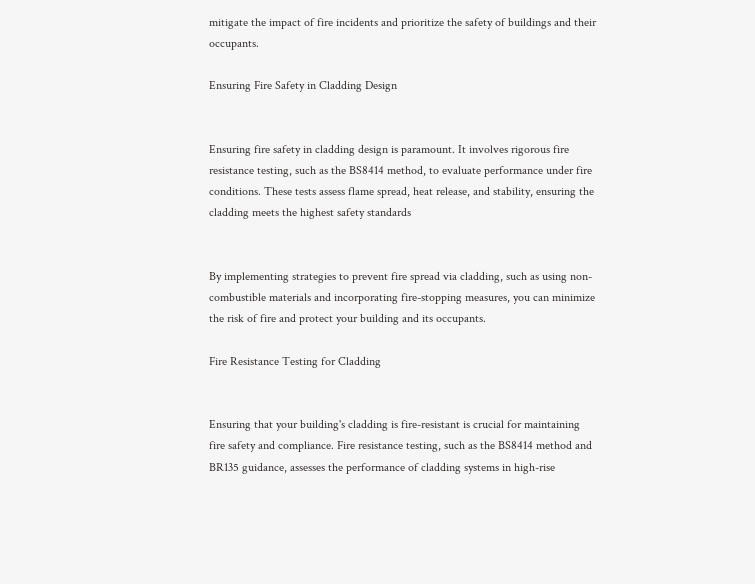mitigate the impact of fire incidents and prioritize the safety of buildings and their occupants.

Ensuring Fire Safety in Cladding Design


Ensuring fire safety in cladding design is paramount. It involves rigorous fire resistance testing, such as the BS8414 method, to evaluate performance under fire conditions. These tests assess flame spread, heat release, and stability, ensuring the cladding meets the highest safety standards


By implementing strategies to prevent fire spread via cladding, such as using non-combustible materials and incorporating fire-stopping measures, you can minimize the risk of fire and protect your building and its occupants.

Fire Resistance Testing for Cladding


Ensuring that your building's cladding is fire-resistant is crucial for maintaining fire safety and compliance. Fire resistance testing, such as the BS8414 method and BR135 guidance, assesses the performance of cladding systems in high-rise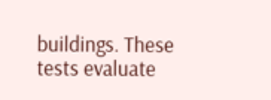buildings. These tests evaluate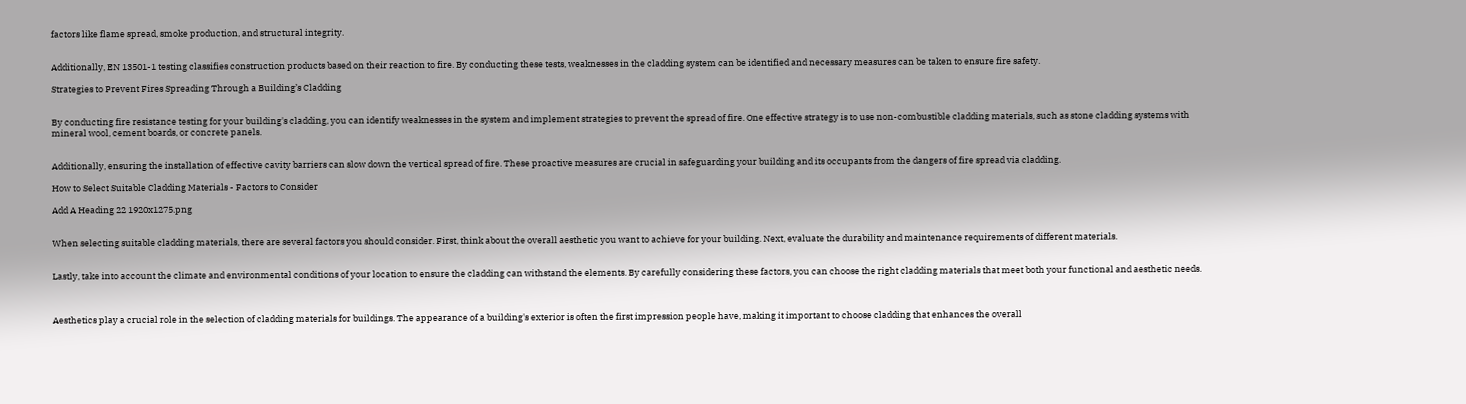factors like flame spread, smoke production, and structural integrity.


Additionally, EN 13501-1 testing classifies construction products based on their reaction to fire. By conducting these tests, weaknesses in the cladding system can be identified and necessary measures can be taken to ensure fire safety.

Strategies to Prevent Fires Spreading Through a Building’s Cladding


By conducting fire resistance testing for your building's cladding, you can identify weaknesses in the system and implement strategies to prevent the spread of fire. One effective strategy is to use non-combustible cladding materials, such as stone cladding systems with mineral wool, cement boards, or concrete panels.


Additionally, ensuring the installation of effective cavity barriers can slow down the vertical spread of fire. These proactive measures are crucial in safeguarding your building and its occupants from the dangers of fire spread via cladding.

How to Select Suitable Cladding Materials - Factors to Consider

Add A Heading 22 1920x1275.png


When selecting suitable cladding materials, there are several factors you should consider. First, think about the overall aesthetic you want to achieve for your building. Next, evaluate the durability and maintenance requirements of different materials.


Lastly, take into account the climate and environmental conditions of your location to ensure the cladding can withstand the elements. By carefully considering these factors, you can choose the right cladding materials that meet both your functional and aesthetic needs.



Aesthetics play a crucial role in the selection of cladding materials for buildings. The appearance of a building's exterior is often the first impression people have, making it important to choose cladding that enhances the overall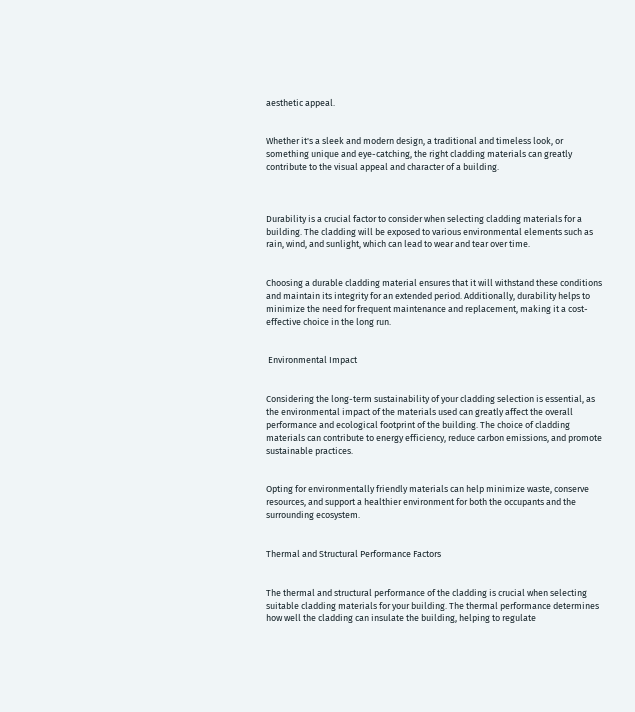aesthetic appeal.


Whether it's a sleek and modern design, a traditional and timeless look, or something unique and eye-catching, the right cladding materials can greatly contribute to the visual appeal and character of a building.



Durability is a crucial factor to consider when selecting cladding materials for a building. The cladding will be exposed to various environmental elements such as rain, wind, and sunlight, which can lead to wear and tear over time.


Choosing a durable cladding material ensures that it will withstand these conditions and maintain its integrity for an extended period. Additionally, durability helps to minimize the need for frequent maintenance and replacement, making it a cost-effective choice in the long run.


 Environmental Impact


Considering the long-term sustainability of your cladding selection is essential, as the environmental impact of the materials used can greatly affect the overall performance and ecological footprint of the building. The choice of cladding materials can contribute to energy efficiency, reduce carbon emissions, and promote sustainable practices.


Opting for environmentally friendly materials can help minimize waste, conserve resources, and support a healthier environment for both the occupants and the surrounding ecosystem.


Thermal and Structural Performance Factors


The thermal and structural performance of the cladding is crucial when selecting suitable cladding materials for your building. The thermal performance determines how well the cladding can insulate the building, helping to regulate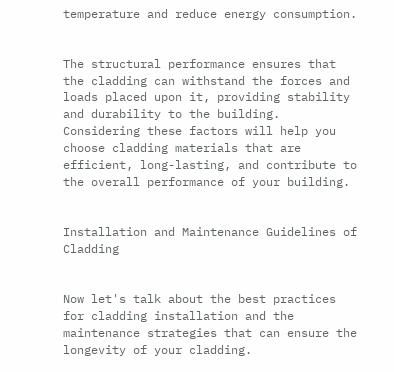temperature and reduce energy consumption.


The structural performance ensures that the cladding can withstand the forces and loads placed upon it, providing stability and durability to the building. Considering these factors will help you choose cladding materials that are efficient, long-lasting, and contribute to the overall performance of your building.


Installation and Maintenance Guidelines of Cladding


Now let's talk about the best practices for cladding installation and the maintenance strategies that can ensure the longevity of your cladding.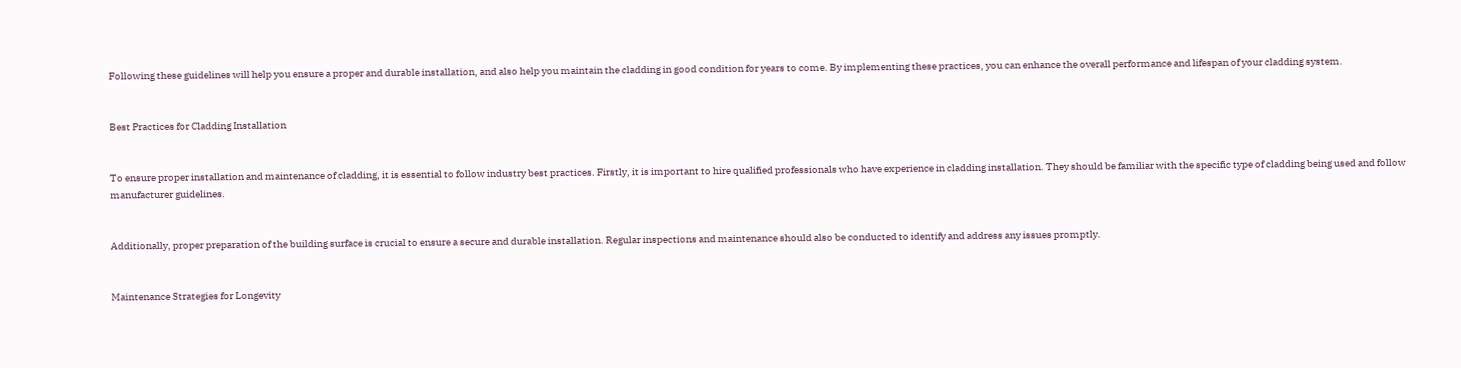Following these guidelines will help you ensure a proper and durable installation, and also help you maintain the cladding in good condition for years to come. By implementing these practices, you can enhance the overall performance and lifespan of your cladding system.


Best Practices for Cladding Installation


To ensure proper installation and maintenance of cladding, it is essential to follow industry best practices. Firstly, it is important to hire qualified professionals who have experience in cladding installation. They should be familiar with the specific type of cladding being used and follow manufacturer guidelines.


Additionally, proper preparation of the building surface is crucial to ensure a secure and durable installation. Regular inspections and maintenance should also be conducted to identify and address any issues promptly.


Maintenance Strategies for Longevity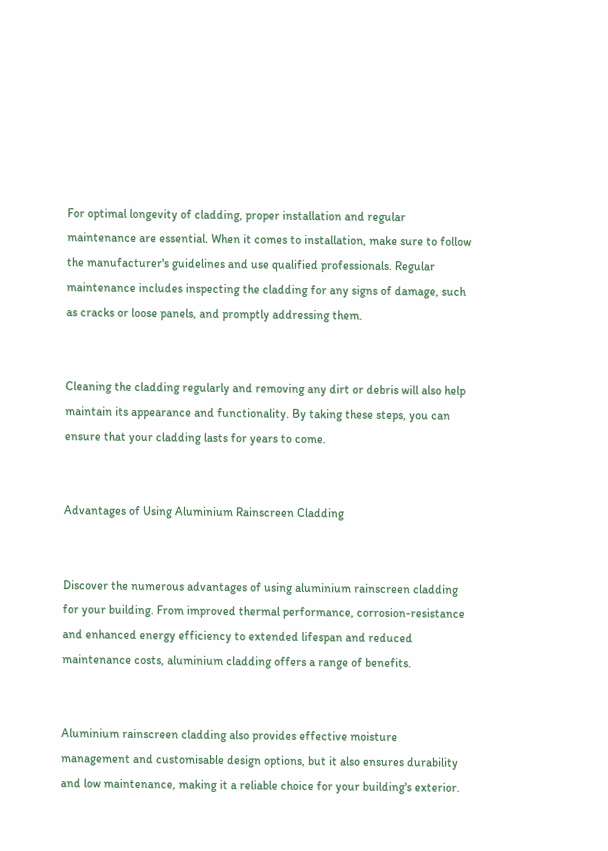For optimal longevity of cladding, proper installation and regular maintenance are essential. When it comes to installation, make sure to follow the manufacturer's guidelines and use qualified professionals. Regular maintenance includes inspecting the cladding for any signs of damage, such as cracks or loose panels, and promptly addressing them.


Cleaning the cladding regularly and removing any dirt or debris will also help maintain its appearance and functionality. By taking these steps, you can ensure that your cladding lasts for years to come.


Advantages of Using Aluminium Rainscreen Cladding


Discover the numerous advantages of using aluminium rainscreen cladding for your building. From improved thermal performance, corrosion-resistance and enhanced energy efficiency to extended lifespan and reduced maintenance costs, aluminium cladding offers a range of benefits.


Aluminium rainscreen cladding also provides effective moisture management and customisable design options, but it also ensures durability and low maintenance, making it a reliable choice for your building's exterior.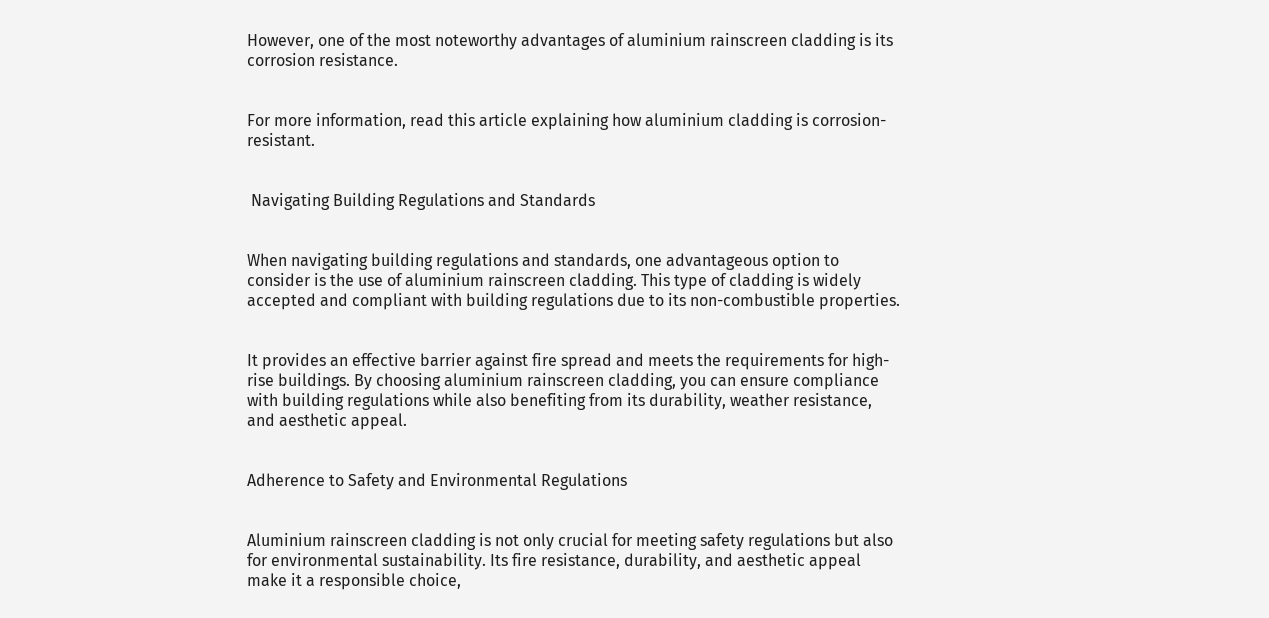However, one of the most noteworthy advantages of aluminium rainscreen cladding is its corrosion resistance.


For more information, read this article explaining how aluminium cladding is corrosion-resistant.


 Navigating Building Regulations and Standards


When navigating building regulations and standards, one advantageous option to consider is the use of aluminium rainscreen cladding. This type of cladding is widely accepted and compliant with building regulations due to its non-combustible properties.


It provides an effective barrier against fire spread and meets the requirements for high-rise buildings. By choosing aluminium rainscreen cladding, you can ensure compliance with building regulations while also benefiting from its durability, weather resistance, and aesthetic appeal.


Adherence to Safety and Environmental Regulations


Aluminium rainscreen cladding is not only crucial for meeting safety regulations but also for environmental sustainability. Its fire resistance, durability, and aesthetic appeal make it a responsible choice,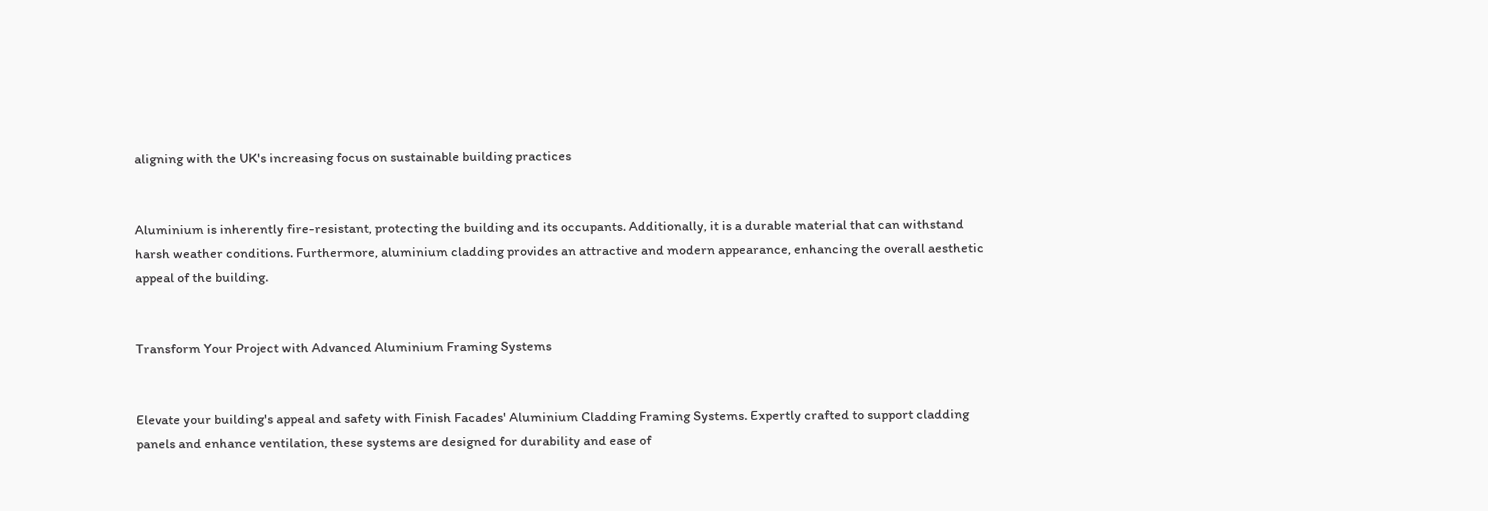aligning with the UK's increasing focus on sustainable building practices


Aluminium is inherently fire-resistant, protecting the building and its occupants. Additionally, it is a durable material that can withstand harsh weather conditions. Furthermore, aluminium cladding provides an attractive and modern appearance, enhancing the overall aesthetic appeal of the building.


Transform Your Project with Advanced Aluminium Framing Systems


Elevate your building's appeal and safety with Finish Facades' Aluminium Cladding Framing Systems. Expertly crafted to support cladding panels and enhance ventilation, these systems are designed for durability and ease of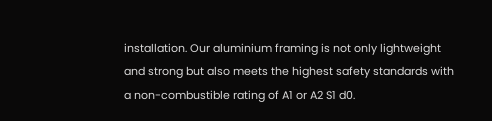installation. Our aluminium framing is not only lightweight and strong but also meets the highest safety standards with a non-combustible rating of A1 or A2 S1 d0.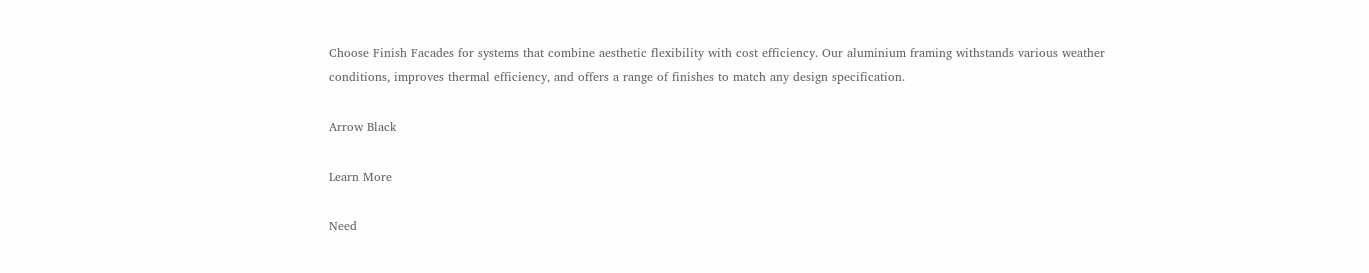Choose Finish Facades for systems that combine aesthetic flexibility with cost efficiency. Our aluminium framing withstands various weather conditions, improves thermal efficiency, and offers a range of finishes to match any design specification.

Arrow Black

Learn More

Need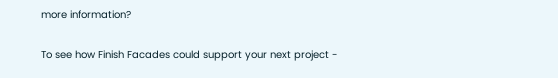more information?

To see how Finish Facades could support your next project -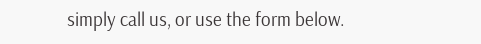simply call us, or use the form below.